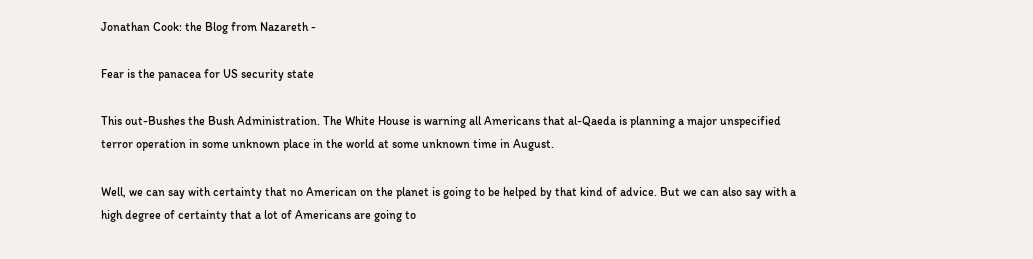Jonathan Cook: the Blog from Nazareth -

Fear is the panacea for US security state

This out-Bushes the Bush Administration. The White House is warning all Americans that al-Qaeda is planning a major unspecified terror operation in some unknown place in the world at some unknown time in August.

Well, we can say with certainty that no American on the planet is going to be helped by that kind of advice. But we can also say with a high degree of certainty that a lot of Americans are going to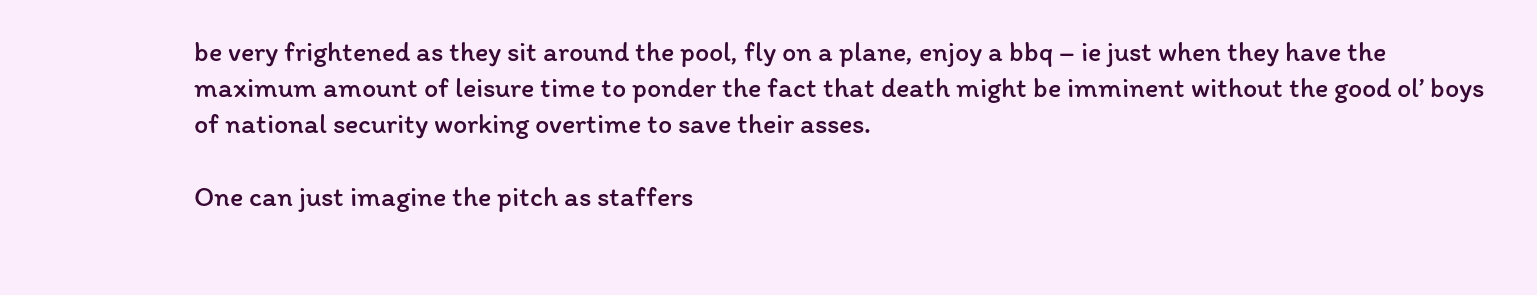be very frightened as they sit around the pool, fly on a plane, enjoy a bbq – ie just when they have the maximum amount of leisure time to ponder the fact that death might be imminent without the good ol’ boys of national security working overtime to save their asses.

One can just imagine the pitch as staffers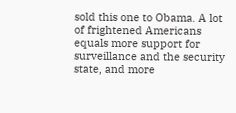sold this one to Obama. A lot of frightened Americans equals more support for surveillance and the security state, and more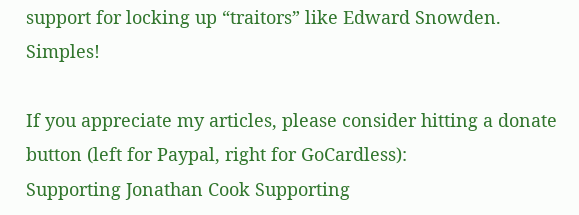support for locking up “traitors” like Edward Snowden. Simples!

If you appreciate my articles, please consider hitting a donate button (left for Paypal, right for GoCardless):
Supporting Jonathan Cook Supporting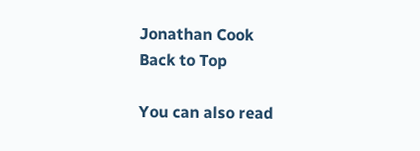Jonathan Cook
Back to Top

You can also read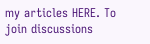my articles HERE. To join discussions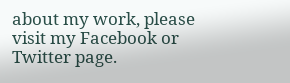about my work, please visit my Facebook or Twitter page.